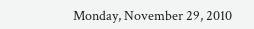Monday, November 29, 2010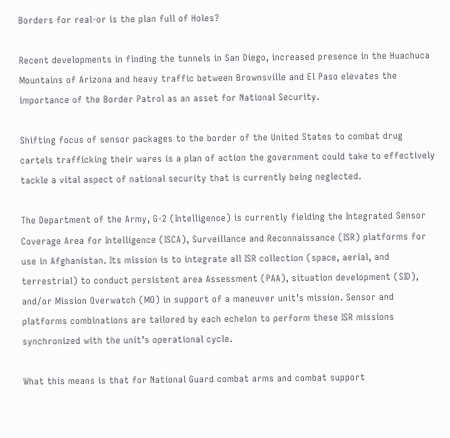Borders for real-or is the plan full of Holes?

Recent developments in finding the tunnels in San Diego, increased presence in the Huachuca Mountains of Arizona and heavy traffic between Brownsville and El Paso elevates the importance of the Border Patrol as an asset for National Security.

Shifting focus of sensor packages to the border of the United States to combat drug cartels trafficking their wares is a plan of action the government could take to effectively tackle a vital aspect of national security that is currently being neglected.

The Department of the Army, G-2 (Intelligence) is currently fielding the Integrated Sensor Coverage Area for Intelligence (ISCA), Surveillance and Reconnaissance (ISR) platforms for use in Afghanistan. Its mission is to integrate all ISR collection (space, aerial, and terrestrial) to conduct persistent area Assessment (PAA), situation development (SID), and/or Mission Overwatch (MO) in support of a maneuver unit’s mission. Sensor and platforms combinations are tailored by each echelon to perform these ISR missions synchronized with the unit’s operational cycle.

What this means is that for National Guard combat arms and combat support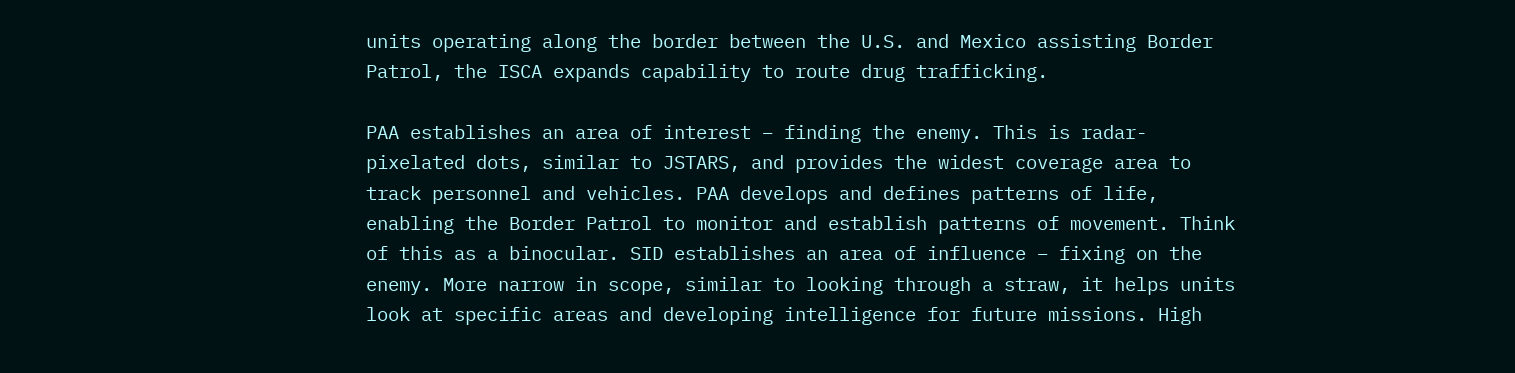units operating along the border between the U.S. and Mexico assisting Border Patrol, the ISCA expands capability to route drug trafficking.

PAA establishes an area of interest – finding the enemy. This is radar-pixelated dots, similar to JSTARS, and provides the widest coverage area to track personnel and vehicles. PAA develops and defines patterns of life, enabling the Border Patrol to monitor and establish patterns of movement. Think of this as a binocular. SID establishes an area of influence – fixing on the enemy. More narrow in scope, similar to looking through a straw, it helps units look at specific areas and developing intelligence for future missions. High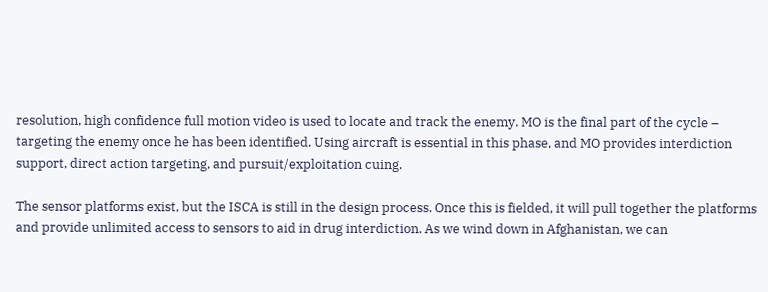resolution, high confidence full motion video is used to locate and track the enemy. MO is the final part of the cycle – targeting the enemy once he has been identified. Using aircraft is essential in this phase, and MO provides interdiction support, direct action targeting, and pursuit/exploitation cuing.

The sensor platforms exist, but the ISCA is still in the design process. Once this is fielded, it will pull together the platforms and provide unlimited access to sensors to aid in drug interdiction. As we wind down in Afghanistan, we can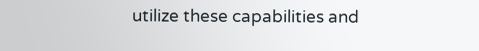utilize these capabilities and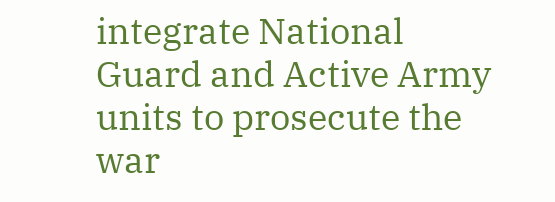integrate National Guard and Active Army units to prosecute the war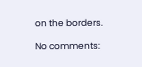on the borders.

No comments: